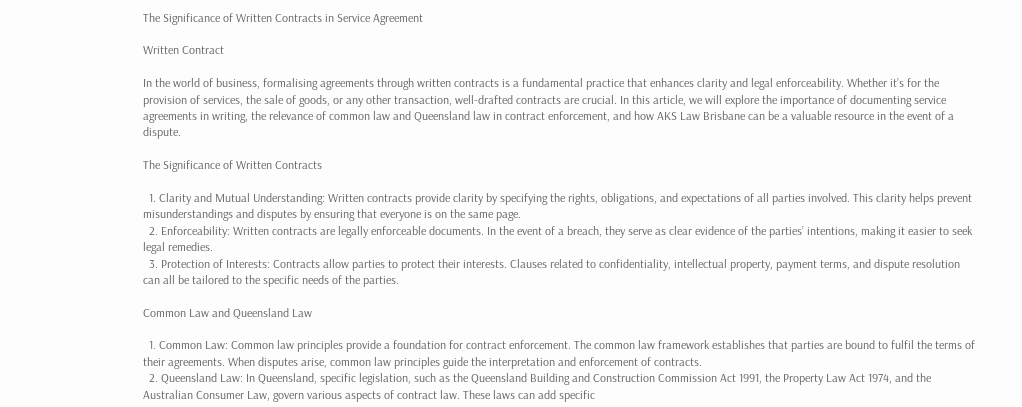The Significance of Written Contracts in Service Agreement

Written Contract

In the world of business, formalising agreements through written contracts is a fundamental practice that enhances clarity and legal enforceability. Whether it’s for the provision of services, the sale of goods, or any other transaction, well-drafted contracts are crucial. In this article, we will explore the importance of documenting service agreements in writing, the relevance of common law and Queensland law in contract enforcement, and how AKS Law Brisbane can be a valuable resource in the event of a dispute.

The Significance of Written Contracts

  1. Clarity and Mutual Understanding: Written contracts provide clarity by specifying the rights, obligations, and expectations of all parties involved. This clarity helps prevent misunderstandings and disputes by ensuring that everyone is on the same page.
  2. Enforceability: Written contracts are legally enforceable documents. In the event of a breach, they serve as clear evidence of the parties’ intentions, making it easier to seek legal remedies.
  3. Protection of Interests: Contracts allow parties to protect their interests. Clauses related to confidentiality, intellectual property, payment terms, and dispute resolution can all be tailored to the specific needs of the parties.

Common Law and Queensland Law

  1. Common Law: Common law principles provide a foundation for contract enforcement. The common law framework establishes that parties are bound to fulfil the terms of their agreements. When disputes arise, common law principles guide the interpretation and enforcement of contracts.
  2. Queensland Law: In Queensland, specific legislation, such as the Queensland Building and Construction Commission Act 1991, the Property Law Act 1974, and the Australian Consumer Law, govern various aspects of contract law. These laws can add specific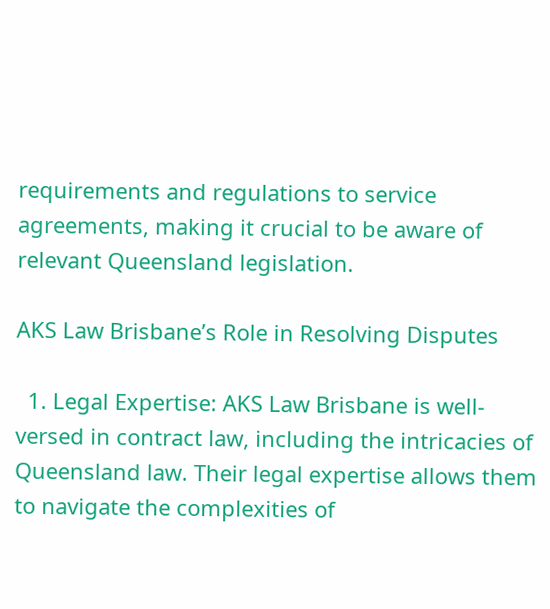requirements and regulations to service agreements, making it crucial to be aware of relevant Queensland legislation.

AKS Law Brisbane’s Role in Resolving Disputes

  1. Legal Expertise: AKS Law Brisbane is well-versed in contract law, including the intricacies of Queensland law. Their legal expertise allows them to navigate the complexities of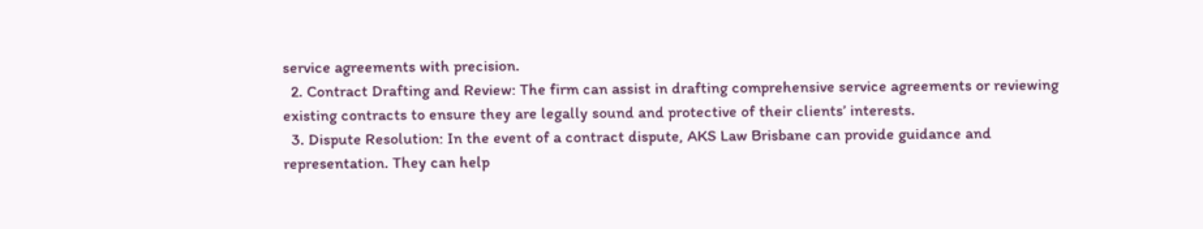service agreements with precision.
  2. Contract Drafting and Review: The firm can assist in drafting comprehensive service agreements or reviewing existing contracts to ensure they are legally sound and protective of their clients’ interests.
  3. Dispute Resolution: In the event of a contract dispute, AKS Law Brisbane can provide guidance and representation. They can help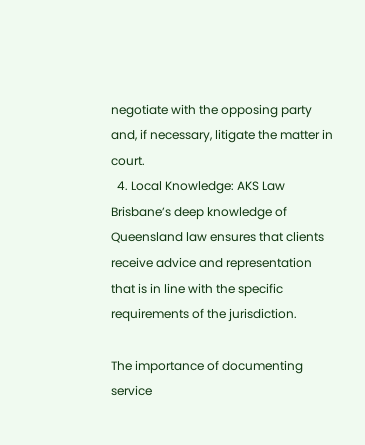negotiate with the opposing party and, if necessary, litigate the matter in court.
  4. Local Knowledge: AKS Law Brisbane’s deep knowledge of Queensland law ensures that clients receive advice and representation that is in line with the specific requirements of the jurisdiction.

The importance of documenting service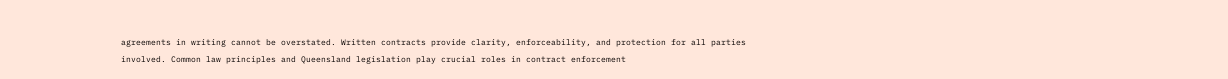agreements in writing cannot be overstated. Written contracts provide clarity, enforceability, and protection for all parties involved. Common law principles and Queensland legislation play crucial roles in contract enforcement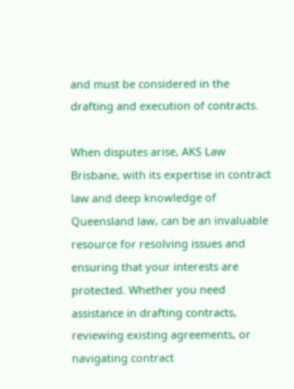and must be considered in the drafting and execution of contracts.

When disputes arise, AKS Law Brisbane, with its expertise in contract law and deep knowledge of Queensland law, can be an invaluable resource for resolving issues and ensuring that your interests are protected. Whether you need assistance in drafting contracts, reviewing existing agreements, or navigating contract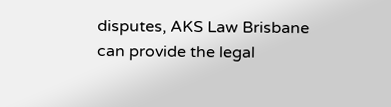disputes, AKS Law Brisbane can provide the legal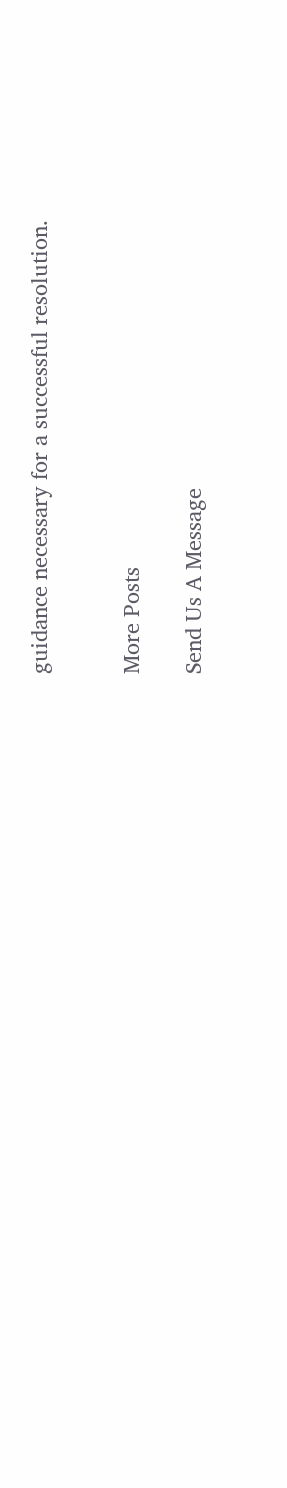guidance necessary for a successful resolution.


More Posts

Send Us A Message